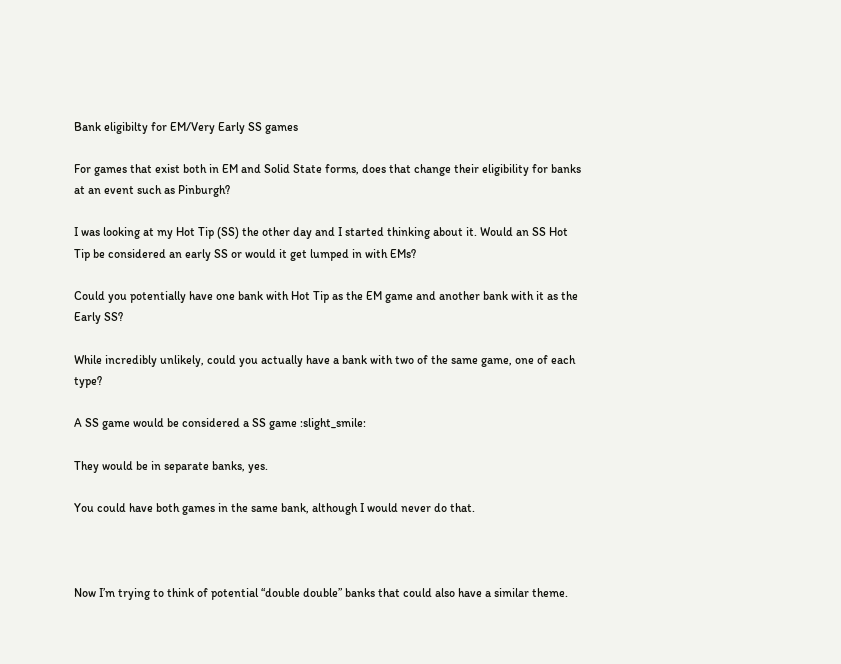Bank eligibilty for EM/Very Early SS games

For games that exist both in EM and Solid State forms, does that change their eligibility for banks at an event such as Pinburgh?

I was looking at my Hot Tip (SS) the other day and I started thinking about it. Would an SS Hot Tip be considered an early SS or would it get lumped in with EMs?

Could you potentially have one bank with Hot Tip as the EM game and another bank with it as the Early SS?

While incredibly unlikely, could you actually have a bank with two of the same game, one of each type?

A SS game would be considered a SS game :slight_smile:

They would be in separate banks, yes.

You could have both games in the same bank, although I would never do that.



Now I’m trying to think of potential “double double” banks that could also have a similar theme.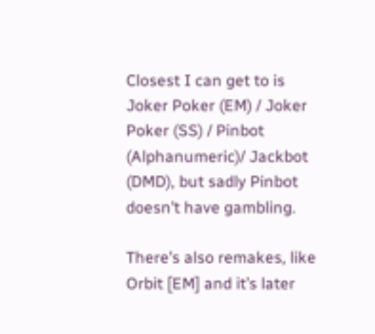Closest I can get to is Joker Poker (EM) / Joker Poker (SS) / Pinbot (Alphanumeric)/ Jackbot (DMD), but sadly Pinbot doesn’t have gambling.

There’s also remakes, like Orbit [EM] and it’s later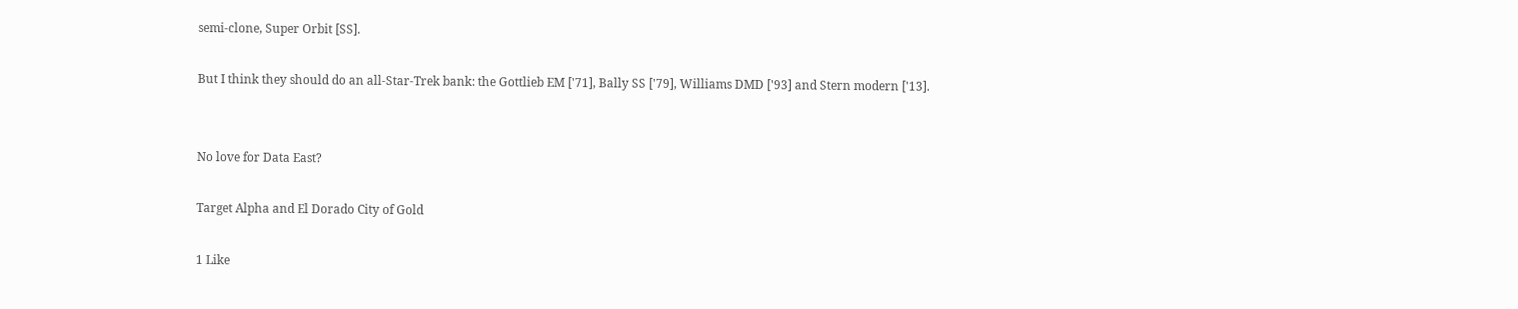semi-clone, Super Orbit [SS].

But I think they should do an all-Star-Trek bank: the Gottlieb EM ['71], Bally SS ['79], Williams DMD ['93] and Stern modern ['13].


No love for Data East?

Target Alpha and El Dorado City of Gold

1 Like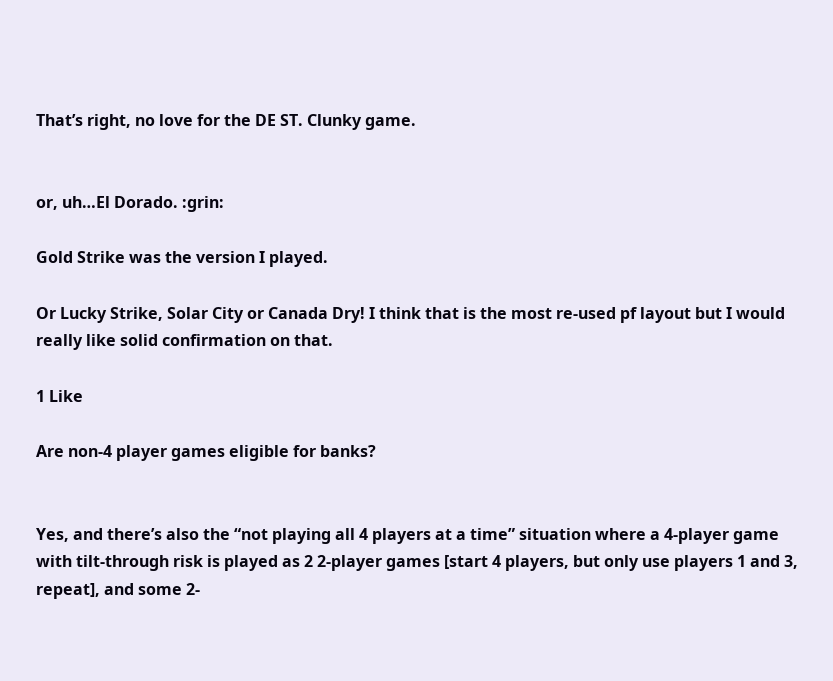That’s right, no love for the DE ST. Clunky game.


or, uh…El Dorado. :grin:

Gold Strike was the version I played.

Or Lucky Strike, Solar City or Canada Dry! I think that is the most re-used pf layout but I would really like solid confirmation on that.

1 Like

Are non-4 player games eligible for banks?


Yes, and there’s also the “not playing all 4 players at a time” situation where a 4-player game with tilt-through risk is played as 2 2-player games [start 4 players, but only use players 1 and 3, repeat], and some 2-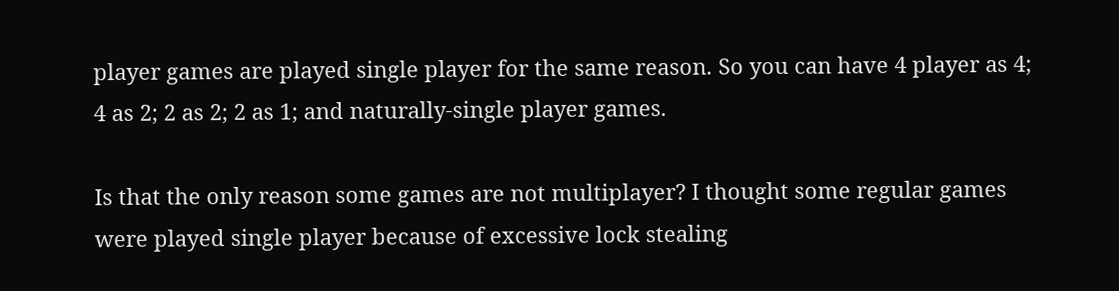player games are played single player for the same reason. So you can have 4 player as 4; 4 as 2; 2 as 2; 2 as 1; and naturally-single player games.

Is that the only reason some games are not multiplayer? I thought some regular games were played single player because of excessive lock stealing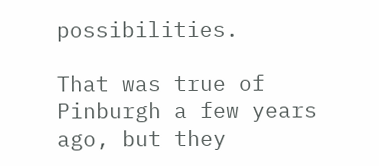possibilities.

That was true of Pinburgh a few years ago, but they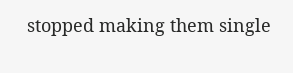stopped making them single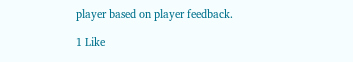player based on player feedback.

1 Like